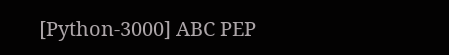[Python-3000] ABC PEP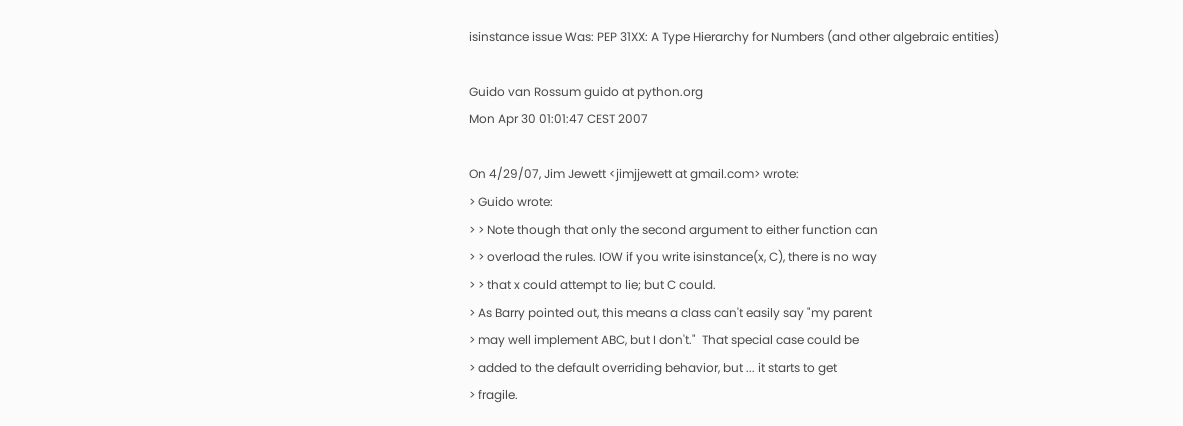isinstance issue Was: PEP 31XX: A Type Hierarchy for Numbers (and other algebraic entities)

Guido van Rossum guido at python.org
Mon Apr 30 01:01:47 CEST 2007

On 4/29/07, Jim Jewett <jimjjewett at gmail.com> wrote:
> Guido wrote:
> > Note though that only the second argument to either function can
> > overload the rules. IOW if you write isinstance(x, C), there is no way
> > that x could attempt to lie; but C could.
> As Barry pointed out, this means a class can't easily say "my parent
> may well implement ABC, but I don't."  That special case could be
> added to the default overriding behavior, but ... it starts to get
> fragile.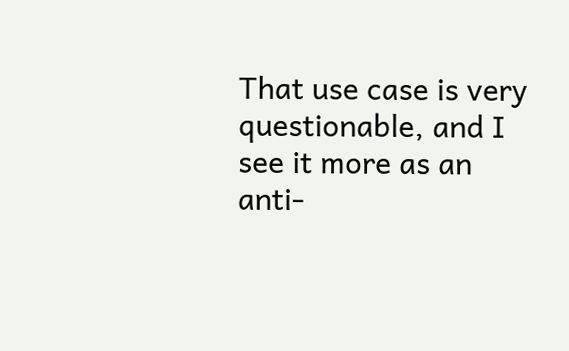That use case is very questionable, and I see it more as an
anti-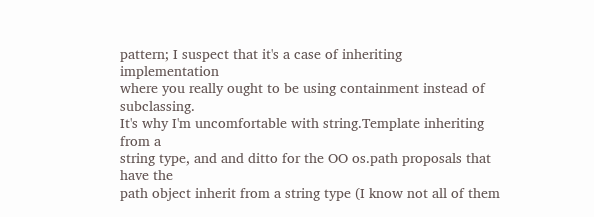pattern; I suspect that it's a case of inheriting implementation
where you really ought to be using containment instead of subclassing.
It's why I'm uncomfortable with string.Template inheriting from a
string type, and and ditto for the OO os.path proposals that have the
path object inherit from a string type (I know not all of them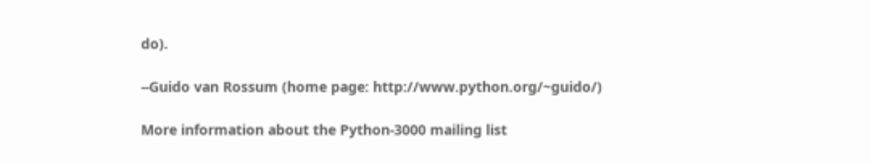do).

--Guido van Rossum (home page: http://www.python.org/~guido/)

More information about the Python-3000 mailing list